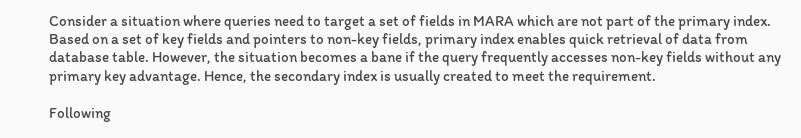Consider a situation where queries need to target a set of fields in MARA which are not part of the primary index. Based on a set of key fields and pointers to non-key fields, primary index enables quick retrieval of data from database table. However, the situation becomes a bane if the query frequently accesses non-key fields without any primary key advantage. Hence, the secondary index is usually created to meet the requirement.

Following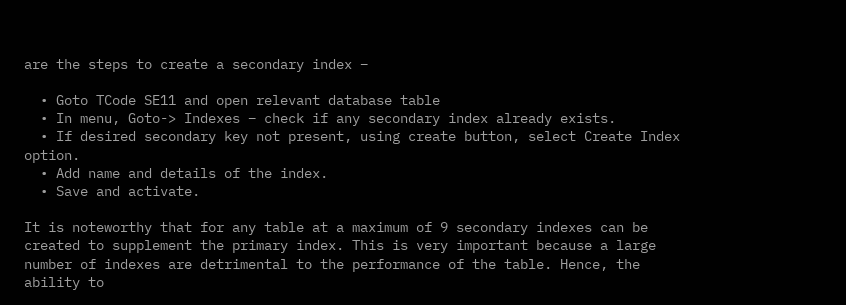are the steps to create a secondary index –

  • Goto TCode SE11 and open relevant database table
  • In menu, Goto-> Indexes – check if any secondary index already exists.
  • If desired secondary key not present, using create button, select Create Index option.
  • Add name and details of the index.
  • Save and activate.

It is noteworthy that for any table at a maximum of 9 secondary indexes can be created to supplement the primary index. This is very important because a large number of indexes are detrimental to the performance of the table. Hence, the ability to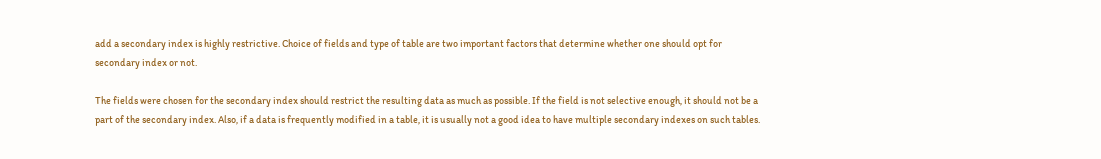add a secondary index is highly restrictive. Choice of fields and type of table are two important factors that determine whether one should opt for secondary index or not.

The fields were chosen for the secondary index should restrict the resulting data as much as possible. If the field is not selective enough, it should not be a part of the secondary index. Also, if a data is frequently modified in a table, it is usually not a good idea to have multiple secondary indexes on such tables.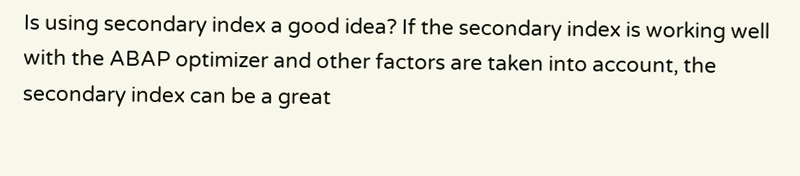Is using secondary index a good idea? If the secondary index is working well with the ABAP optimizer and other factors are taken into account, the secondary index can be a great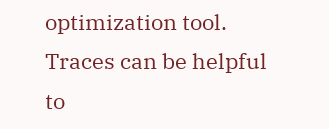optimization tool. Traces can be helpful to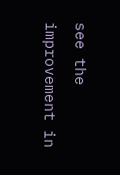see the improvement in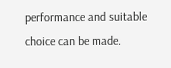performance and suitable choice can be made.